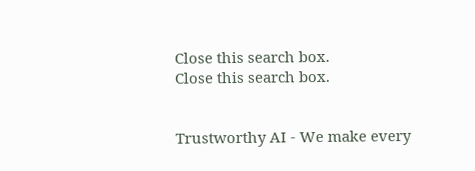Close this search box.
Close this search box.


Trustworthy AI - We make every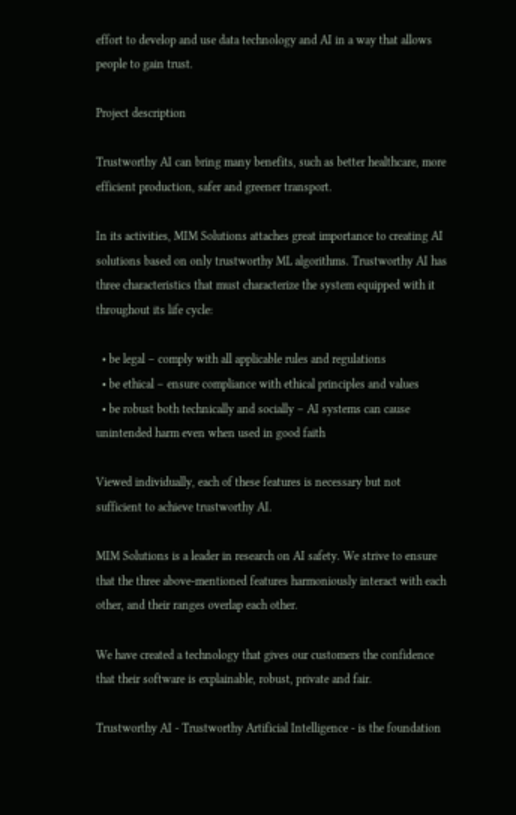effort to develop and use data technology and AI in a way that allows people to gain trust.

Project description

Trustworthy AI can bring many benefits, such as better healthcare, more efficient production, safer and greener transport.

In its activities, MIM Solutions attaches great importance to creating AI solutions based on only trustworthy ML algorithms. Trustworthy AI has three characteristics that must characterize the system equipped with it throughout its life cycle:

  • be legal – comply with all applicable rules and regulations
  • be ethical – ensure compliance with ethical principles and values
  • be robust both technically and socially – AI systems can cause unintended harm even when used in good faith

Viewed individually, each of these features is necessary but not sufficient to achieve trustworthy AI.

MIM Solutions is a leader in research on AI safety. We strive to ensure that the three above-mentioned features harmoniously interact with each other, and their ranges overlap each other.

We have created a technology that gives our customers the confidence that their software is explainable, robust, private and fair.

Trustworthy AI - Trustworthy Artificial Intelligence - is the foundation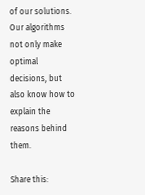of our solutions. Our algorithms not only make optimal decisions, but also know how to explain the reasons behind them.

Share this: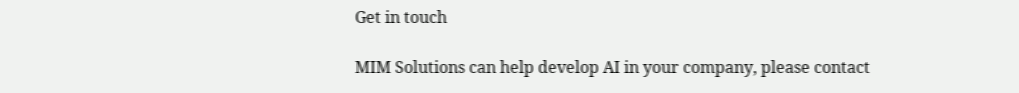Get in touch

MIM Solutions can help develop AI in your company, please contact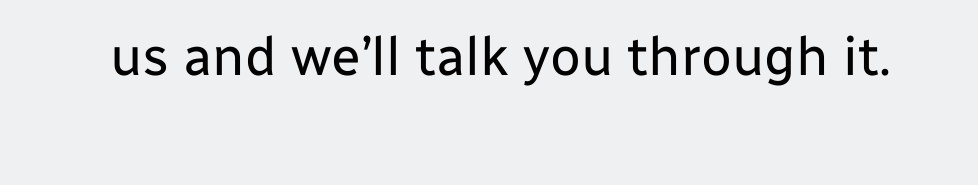us and we’ll talk you through it.